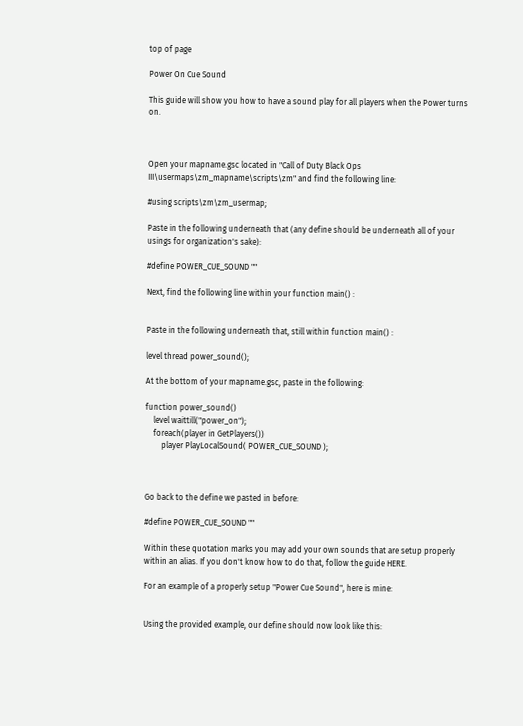top of page

Power On Cue Sound

This guide will show you how to have a sound play for all players when the Power turns on.



Open your mapname.gsc located in "Call of Duty Black Ops III\usermaps\zm_mapname\scripts\zm" and find the following line:

#using scripts\zm\zm_usermap;

Paste in the following underneath that (any define should be underneath all of your usings for organization's sake):

#define POWER_CUE_SOUND ""

Next, find the following line within your function main() :


Paste in the following underneath that, still within function main() :

level thread power_sound();

At the bottom of your mapname.gsc, paste in the following:

function power_sound()
    level waittill("power_on");
    foreach(player in GetPlayers())
        player PlayLocalSound( POWER_CUE_SOUND );



Go back to the define we pasted in before:

#define POWER_CUE_SOUND ""

Within these quotation marks you may add your own sounds that are setup properly within an alias. If you don't know how to do that, follow the guide HERE.

For an example of a properly setup "Power Cue Sound", here is mine:


Using the provided example, our define should now look like this: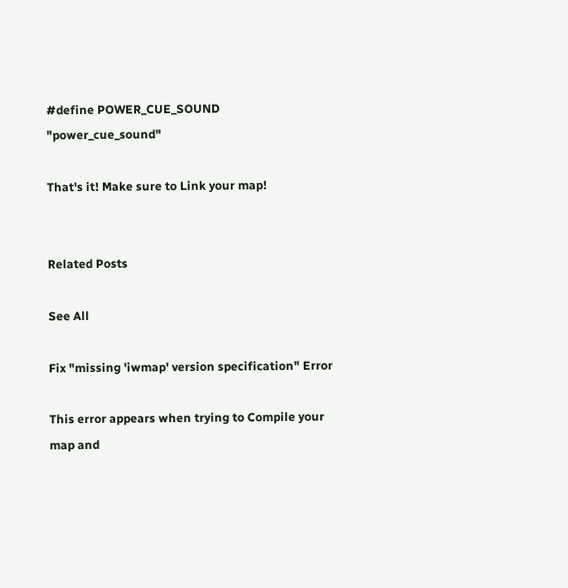#define POWER_CUE_SOUND "power_cue_sound"

That's it! Make sure to Link your map!


Related Posts

See All

Fix "missing 'iwmap' version specification" Error

This error appears when trying to Compile your map and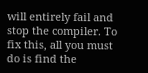will entirely fail and stop the compiler. To fix this, all you must do is find the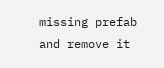missing prefab and remove it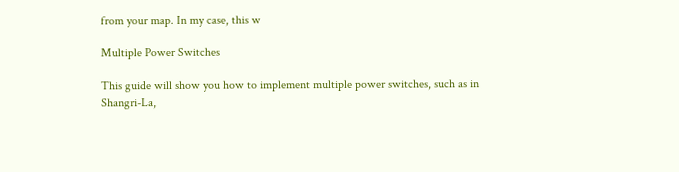from your map. In my case, this w

Multiple Power Switches

This guide will show you how to implement multiple power switches, such as in Shangri-La,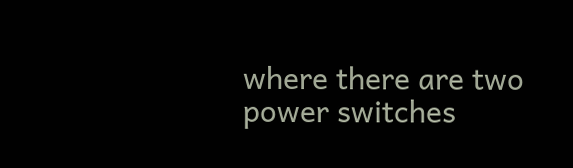where there are two power switches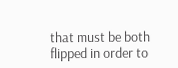that must be both flipped in order to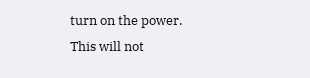turn on the power. This will not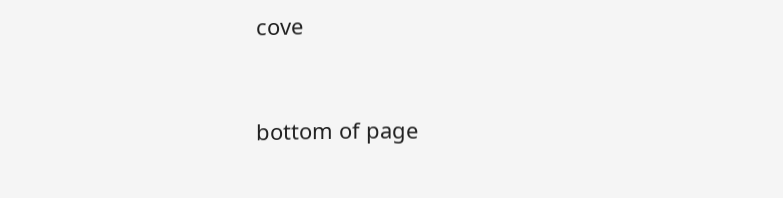cove


bottom of page